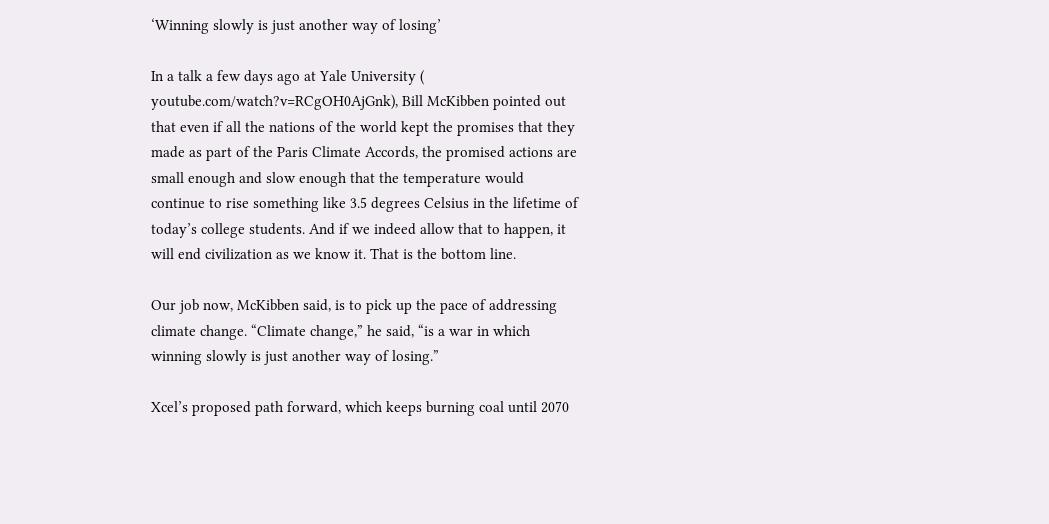‘Winning slowly is just another way of losing’

In a talk a few days ago at Yale University ( youtube.com/watch?v=RCgOH0AjGnk), Bill McKibben pointed out that even if all the nations of the world kept the promises that they made as part of the Paris Climate Accords, the promised actions are small enough and slow enough that the temperature would continue to rise something like 3.5 degrees Celsius in the lifetime of today’s college students. And if we indeed allow that to happen, it will end civilization as we know it. That is the bottom line.

Our job now, McKibben said, is to pick up the pace of addressing climate change. “Climate change,” he said, “is a war in which winning slowly is just another way of losing.”

Xcel’s proposed path forward, which keeps burning coal until 2070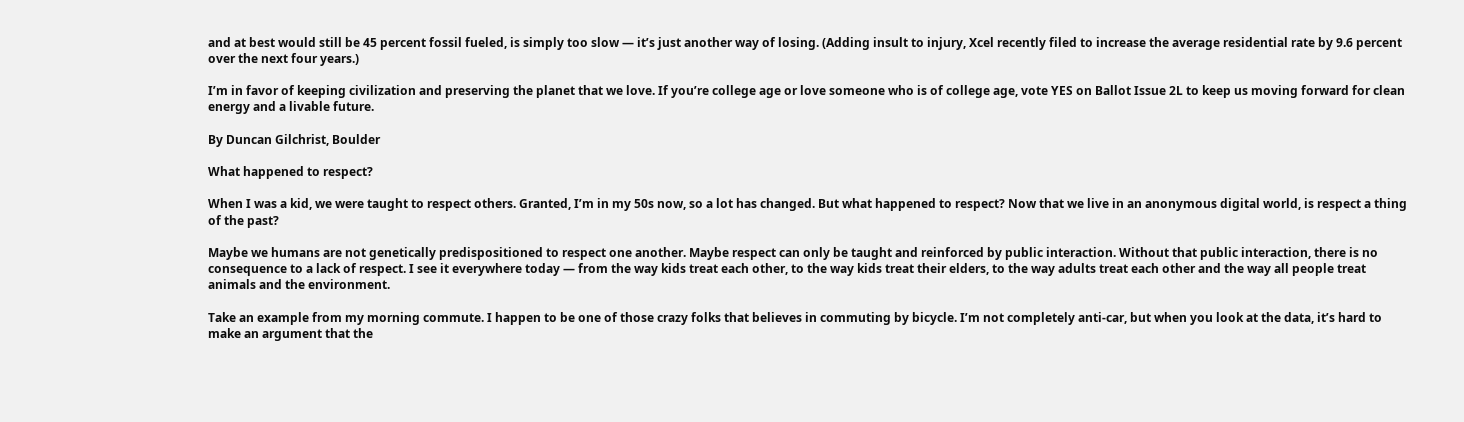and at best would still be 45 percent fossil fueled, is simply too slow — it’s just another way of losing. (Adding insult to injury, Xcel recently filed to increase the average residential rate by 9.6 percent over the next four years.)

I’m in favor of keeping civilization and preserving the planet that we love. If you’re college age or love someone who is of college age, vote YES on Ballot Issue 2L to keep us moving forward for clean energy and a livable future.

By Duncan Gilchrist, Boulder

What happened to respect?

When I was a kid, we were taught to respect others. Granted, I’m in my 50s now, so a lot has changed. But what happened to respect? Now that we live in an anonymous digital world, is respect a thing of the past?

Maybe we humans are not genetically predispositioned to respect one another. Maybe respect can only be taught and reinforced by public interaction. Without that public interaction, there is no consequence to a lack of respect. I see it everywhere today — from the way kids treat each other, to the way kids treat their elders, to the way adults treat each other and the way all people treat animals and the environment.

Take an example from my morning commute. I happen to be one of those crazy folks that believes in commuting by bicycle. I’m not completely anti-car, but when you look at the data, it’s hard to make an argument that the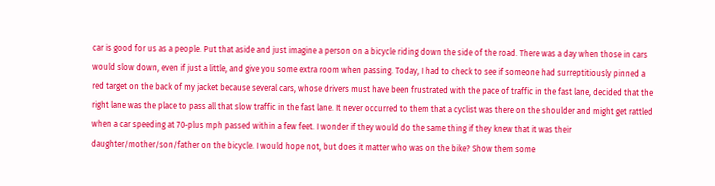car is good for us as a people. Put that aside and just imagine a person on a bicycle riding down the side of the road. There was a day when those in cars would slow down, even if just a little, and give you some extra room when passing. Today, I had to check to see if someone had surreptitiously pinned a red target on the back of my jacket because several cars, whose drivers must have been frustrated with the pace of traffic in the fast lane, decided that the right lane was the place to pass all that slow traffic in the fast lane. It never occurred to them that a cyclist was there on the shoulder and might get rattled when a car speeding at 70-plus mph passed within a few feet. I wonder if they would do the same thing if they knew that it was their daughter/mother/son/father on the bicycle. I would hope not, but does it matter who was on the bike? Show them some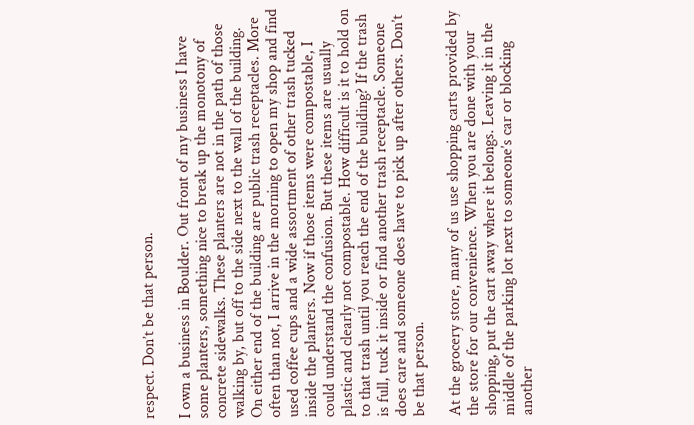respect. Don’t be that person.

I own a business in Boulder. Out front of my business I have some planters, something nice to break up the monotony of concrete sidewalks. These planters are not in the path of those walking by, but off to the side next to the wall of the building. On either end of the building are public trash receptacles. More often than not, I arrive in the morning to open my shop and find used coffee cups and a wide assortment of other trash tucked inside the planters. Now if those items were compostable, I could understand the confusion. But these items are usually plastic and clearly not compostable. How difficult is it to hold on to that trash until you reach the end of the building? If the trash is full, tuck it inside or find another trash receptacle. Someone does care and someone does have to pick up after others. Don’t be that person.

At the grocery store, many of us use shopping carts provided by the store for our convenience. When you are done with your shopping, put the cart away where it belongs. Leaving it in the middle of the parking lot next to someone’s car or blocking another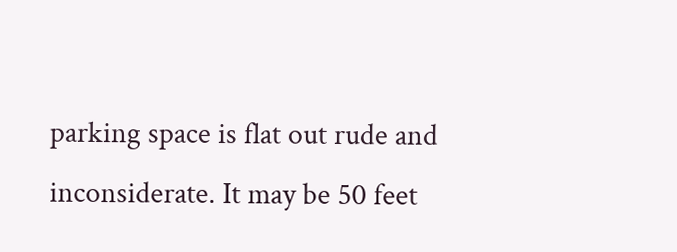parking space is flat out rude and inconsiderate. It may be 50 feet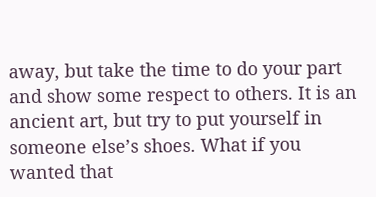away, but take the time to do your part and show some respect to others. It is an ancient art, but try to put yourself in someone else’s shoes. What if you wanted that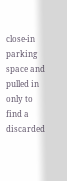close-in parking space and pulled in only to find a discarded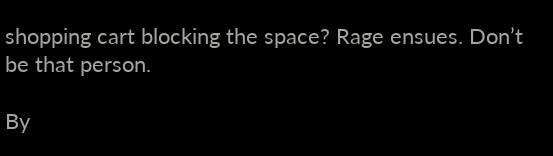shopping cart blocking the space? Rage ensues. Don’t be that person.

By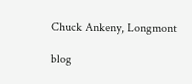Chuck Ankeny, Longmont

blog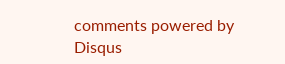comments powered by Disqus